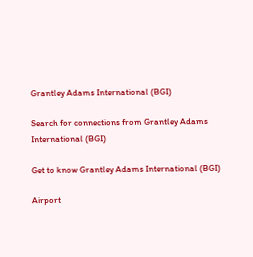Grantley Adams International (BGI)

Search for connections from Grantley Adams International (BGI)

Get to know Grantley Adams International (BGI)

Airport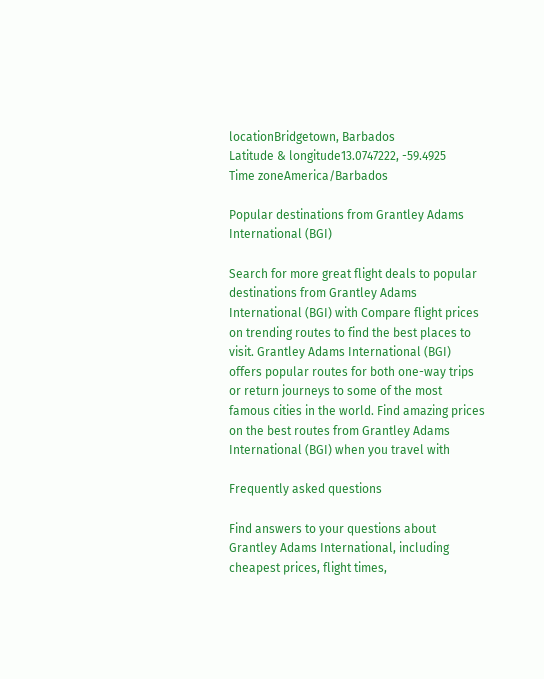locationBridgetown, Barbados
Latitude & longitude13.0747222, -59.4925
Time zoneAmerica/Barbados

Popular destinations from Grantley Adams International (BGI)

Search for more great flight deals to popular destinations from Grantley Adams International (BGI) with Compare flight prices on trending routes to find the best places to visit. Grantley Adams International (BGI) offers popular routes for both one-way trips or return journeys to some of the most famous cities in the world. Find amazing prices on the best routes from Grantley Adams International (BGI) when you travel with

Frequently asked questions

Find answers to your questions about Grantley Adams International, including cheapest prices, flight times,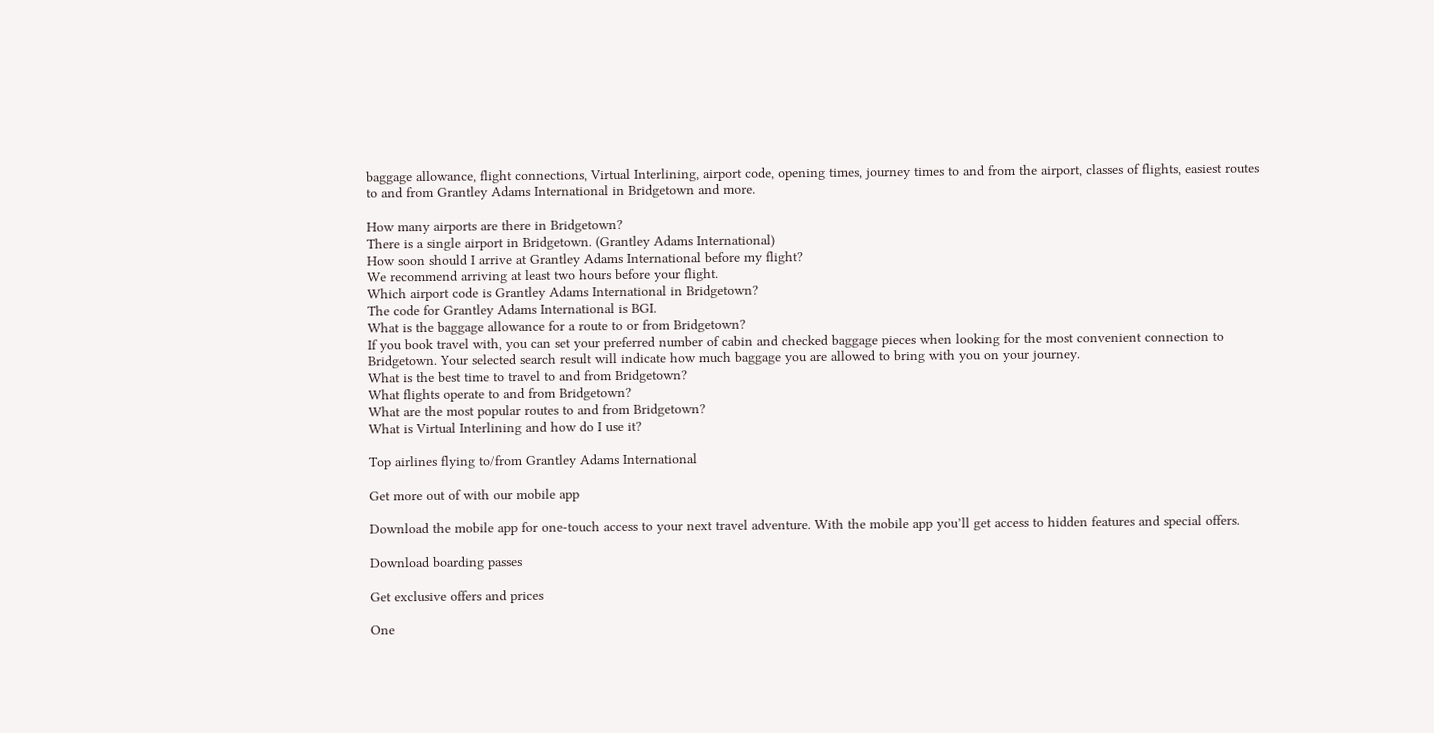baggage allowance, flight connections, Virtual Interlining, airport code, opening times, journey times to and from the airport, classes of flights, easiest routes to and from Grantley Adams International in Bridgetown and more.

How many airports are there in Bridgetown?
There is a single airport in Bridgetown. (Grantley Adams International)
How soon should I arrive at Grantley Adams International before my flight?
We recommend arriving at least two hours before your flight.
Which airport code is Grantley Adams International in Bridgetown?
The code for Grantley Adams International is BGI.
What is the baggage allowance for a route to or from Bridgetown?
If you book travel with, you can set your preferred number of cabin and checked baggage pieces when looking for the most convenient connection to Bridgetown. Your selected search result will indicate how much baggage you are allowed to bring with you on your journey.
What is the best time to travel to and from Bridgetown?
What flights operate to and from Bridgetown?
What are the most popular routes to and from Bridgetown?
What is Virtual Interlining and how do I use it?

Top airlines flying to/from Grantley Adams International

Get more out of with our mobile app

Download the mobile app for one-touch access to your next travel adventure. With the mobile app you’ll get access to hidden features and special offers.

Download boarding passes

Get exclusive offers and prices

One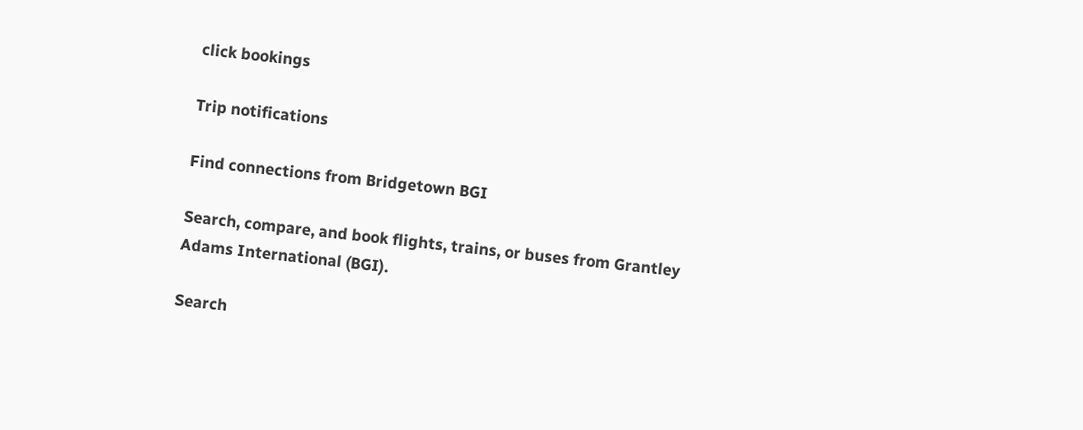click bookings

Trip notifications

Find connections from Bridgetown BGI

Search, compare, and book flights, trains, or buses from Grantley Adams International (BGI).

Search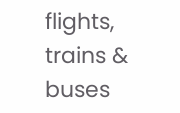flights, trains & buses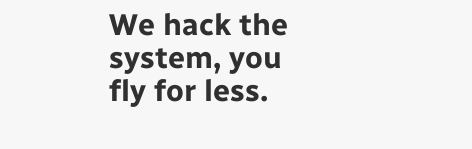We hack the system, you fly for less.